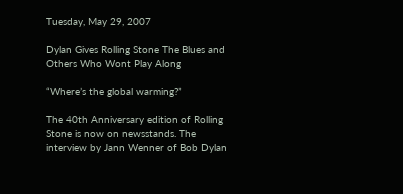Tuesday, May 29, 2007

Dylan Gives Rolling Stone The Blues and Others Who Wont Play Along

“Where’s the global warming?”

The 40th Anniversary edition of Rolling Stone is now on newsstands. The interview by Jann Wenner of Bob Dylan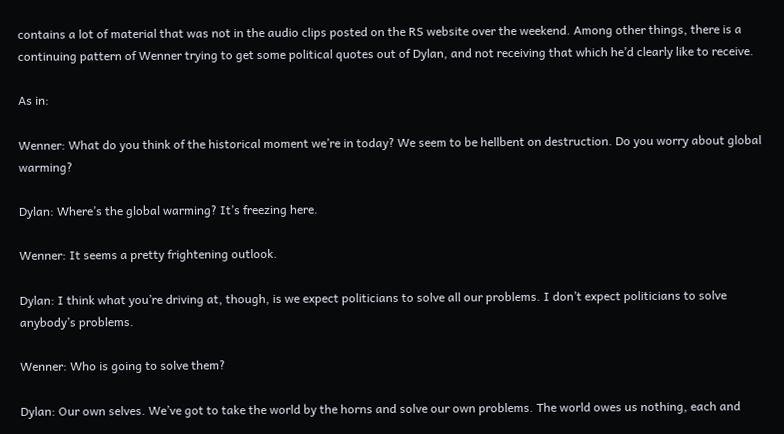contains a lot of material that was not in the audio clips posted on the RS website over the weekend. Among other things, there is a continuing pattern of Wenner trying to get some political quotes out of Dylan, and not receiving that which he’d clearly like to receive.

As in:

Wenner: What do you think of the historical moment we’re in today? We seem to be hellbent on destruction. Do you worry about global warming?

Dylan: Where’s the global warming? It’s freezing here.

Wenner: It seems a pretty frightening outlook.

Dylan: I think what you’re driving at, though, is we expect politicians to solve all our problems. I don’t expect politicians to solve anybody’s problems.

Wenner: Who is going to solve them?

Dylan: Our own selves. We’ve got to take the world by the horns and solve our own problems. The world owes us nothing, each and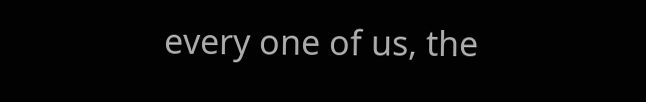every one of us, the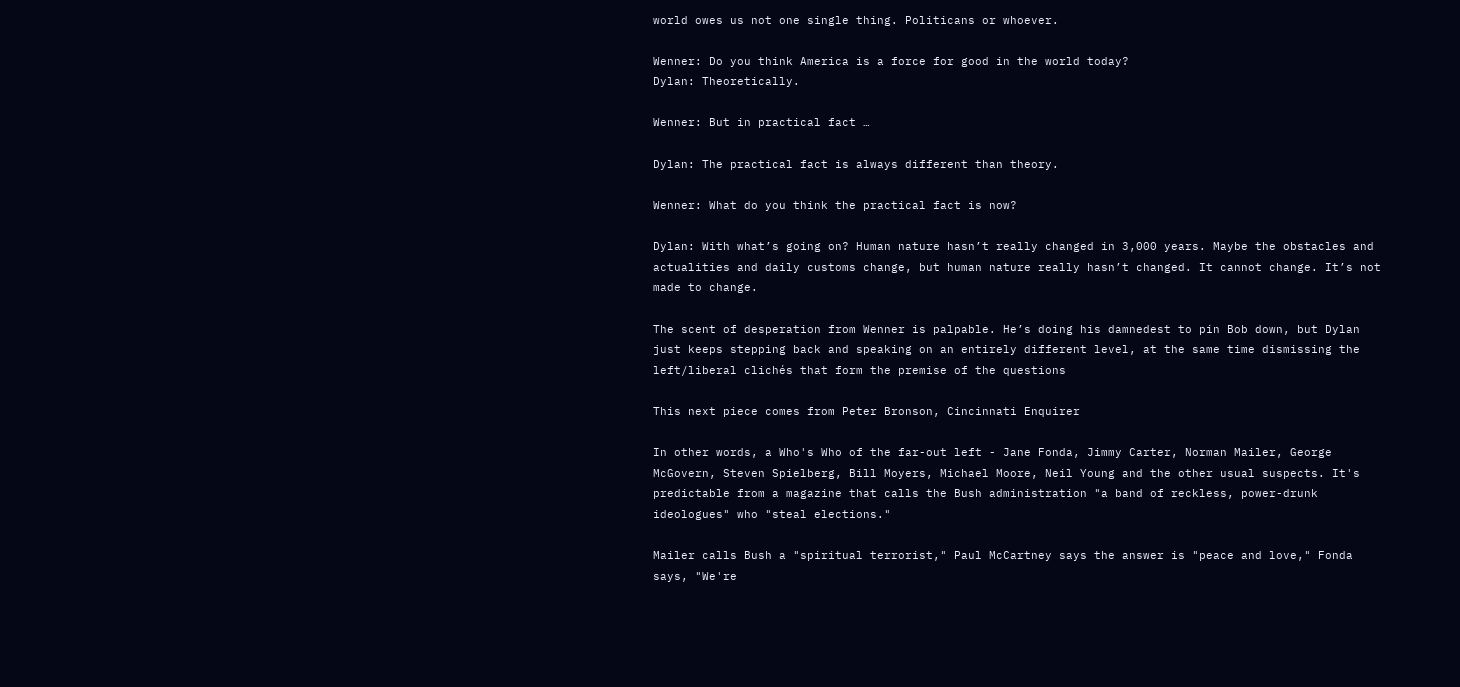world owes us not one single thing. Politicans or whoever.

Wenner: Do you think America is a force for good in the world today?
Dylan: Theoretically.

Wenner: But in practical fact …

Dylan: The practical fact is always different than theory.

Wenner: What do you think the practical fact is now?

Dylan: With what’s going on? Human nature hasn’t really changed in 3,000 years. Maybe the obstacles and actualities and daily customs change, but human nature really hasn’t changed. It cannot change. It’s not made to change.

The scent of desperation from Wenner is palpable. He’s doing his damnedest to pin Bob down, but Dylan just keeps stepping back and speaking on an entirely different level, at the same time dismissing the left/liberal clichés that form the premise of the questions

This next piece comes from Peter Bronson, Cincinnati Enquirer

In other words, a Who's Who of the far-out left - Jane Fonda, Jimmy Carter, Norman Mailer, George McGovern, Steven Spielberg, Bill Moyers, Michael Moore, Neil Young and the other usual suspects. It's predictable from a magazine that calls the Bush administration "a band of reckless, power-drunk ideologues" who "steal elections."

Mailer calls Bush a "spiritual terrorist," Paul McCartney says the answer is "peace and love," Fonda says, "We're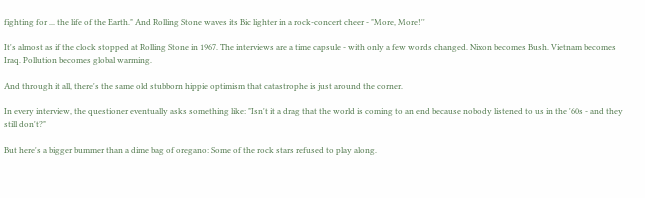fighting for ... the life of the Earth." And Rolling Stone waves its Bic lighter in a rock-concert cheer - "More, More!''

It's almost as if the clock stopped at Rolling Stone in 1967. The interviews are a time capsule - with only a few words changed. Nixon becomes Bush. Vietnam becomes Iraq. Pollution becomes global warming.

And through it all, there's the same old stubborn hippie optimism that catastrophe is just around the corner.

In every interview, the questioner eventually asks something like: "Isn't it a drag that the world is coming to an end because nobody listened to us in the '60s - and they still don't?"

But here's a bigger bummer than a dime bag of oregano: Some of the rock stars refused to play along.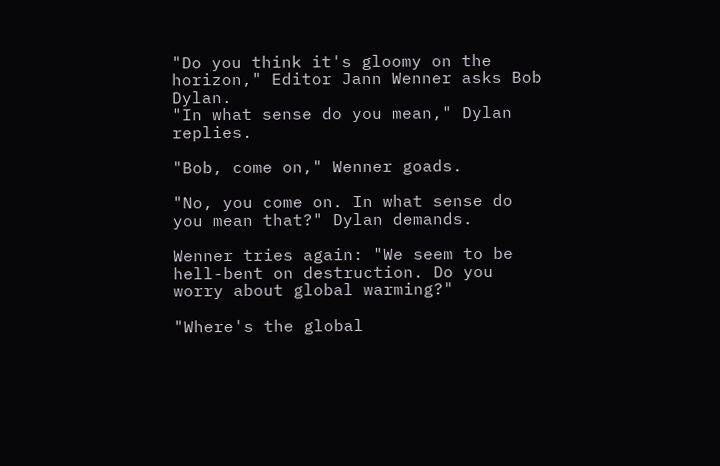"Do you think it's gloomy on the horizon," Editor Jann Wenner asks Bob Dylan.
"In what sense do you mean," Dylan replies.

"Bob, come on," Wenner goads.

"No, you come on. In what sense do you mean that?" Dylan demands.

Wenner tries again: "We seem to be hell-bent on destruction. Do you worry about global warming?"

"Where's the global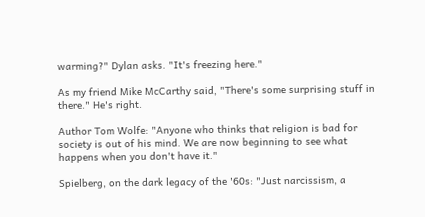warming?" Dylan asks. "It's freezing here."

As my friend Mike McCarthy said, "There's some surprising stuff in there." He's right.

Author Tom Wolfe: "Anyone who thinks that religion is bad for society is out of his mind. We are now beginning to see what happens when you don't have it."

Spielberg, on the dark legacy of the '60s: "Just narcissism, a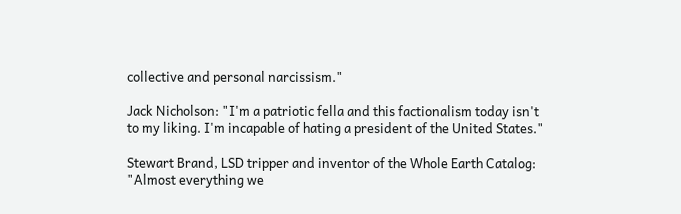collective and personal narcissism."

Jack Nicholson: "I'm a patriotic fella and this factionalism today isn't to my liking. I'm incapable of hating a president of the United States."

Stewart Brand, LSD tripper and inventor of the Whole Earth Catalog: "Almost everything we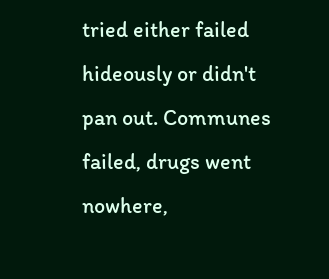tried either failed hideously or didn't pan out. Communes failed, drugs went nowhere,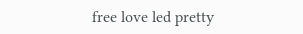free love led pretty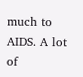much to AIDS. A lot of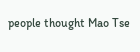people thought Mao Tse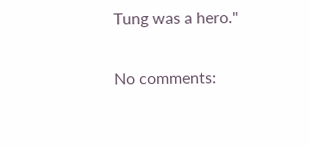Tung was a hero."

No comments: